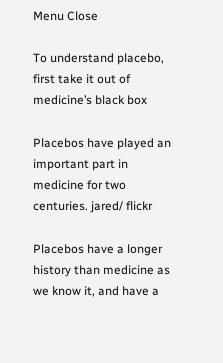Menu Close

To understand placebo, first take it out of medicine’s black box

Placebos have played an important part in medicine for two centuries. jared/ flickr

Placebos have a longer history than medicine as we know it, and have a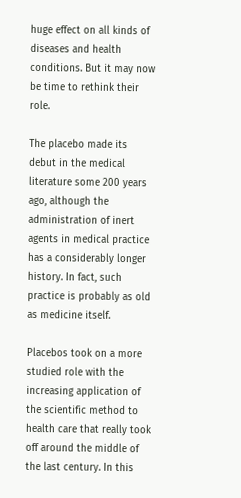huge effect on all kinds of diseases and health conditions. But it may now be time to rethink their role.

The placebo made its debut in the medical literature some 200 years ago, although the administration of inert agents in medical practice has a considerably longer history. In fact, such practice is probably as old as medicine itself.

Placebos took on a more studied role with the increasing application of the scientific method to health care that really took off around the middle of the last century. In this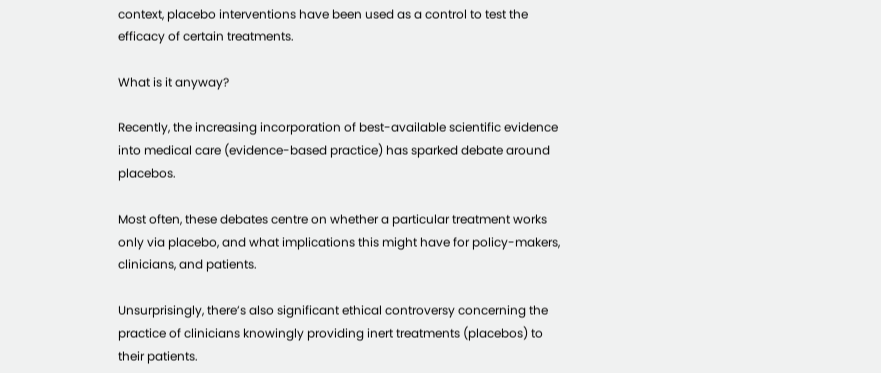context, placebo interventions have been used as a control to test the efficacy of certain treatments.

What is it anyway?

Recently, the increasing incorporation of best-available scientific evidence into medical care (evidence-based practice) has sparked debate around placebos.

Most often, these debates centre on whether a particular treatment works only via placebo, and what implications this might have for policy-makers, clinicians, and patients.

Unsurprisingly, there’s also significant ethical controversy concerning the practice of clinicians knowingly providing inert treatments (placebos) to their patients.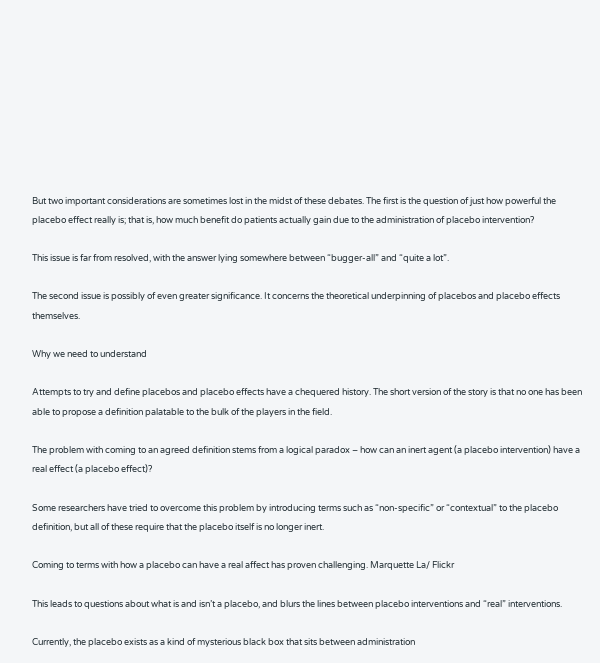But two important considerations are sometimes lost in the midst of these debates. The first is the question of just how powerful the placebo effect really is; that is, how much benefit do patients actually gain due to the administration of placebo intervention?

This issue is far from resolved, with the answer lying somewhere between “bugger-all” and “quite a lot”.

The second issue is possibly of even greater significance. It concerns the theoretical underpinning of placebos and placebo effects themselves.

Why we need to understand

Attempts to try and define placebos and placebo effects have a chequered history. The short version of the story is that no one has been able to propose a definition palatable to the bulk of the players in the field.

The problem with coming to an agreed definition stems from a logical paradox – how can an inert agent (a placebo intervention) have a real effect (a placebo effect)?

Some researchers have tried to overcome this problem by introducing terms such as “non-specific” or “contextual” to the placebo definition, but all of these require that the placebo itself is no longer inert.

Coming to terms with how a placebo can have a real affect has proven challenging. Marquette La/ Flickr

This leads to questions about what is and isn’t a placebo, and blurs the lines between placebo interventions and “real” interventions.

Currently, the placebo exists as a kind of mysterious black box that sits between administration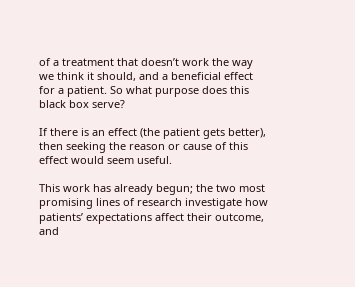of a treatment that doesn’t work the way we think it should, and a beneficial effect for a patient. So what purpose does this black box serve?

If there is an effect (the patient gets better), then seeking the reason or cause of this effect would seem useful.

This work has already begun; the two most promising lines of research investigate how patients’ expectations affect their outcome, and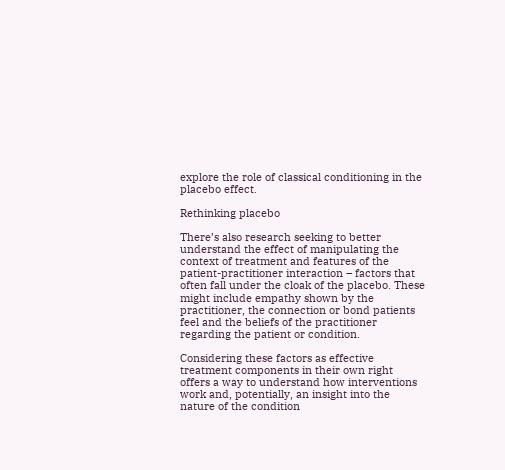explore the role of classical conditioning in the placebo effect.

Rethinking placebo

There’s also research seeking to better understand the effect of manipulating the context of treatment and features of the patient-practitioner interaction – factors that often fall under the cloak of the placebo. These might include empathy shown by the practitioner, the connection or bond patients feel and the beliefs of the practitioner regarding the patient or condition.

Considering these factors as effective treatment components in their own right offers a way to understand how interventions work and, potentially, an insight into the nature of the condition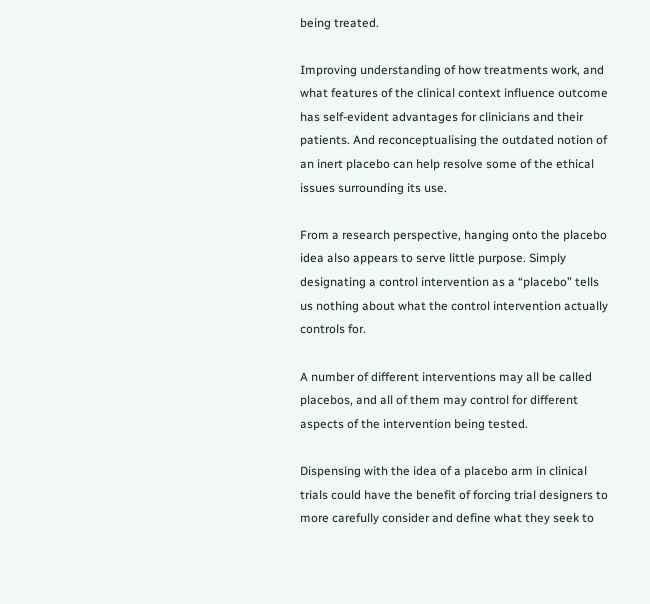being treated.

Improving understanding of how treatments work, and what features of the clinical context influence outcome has self-evident advantages for clinicians and their patients. And reconceptualising the outdated notion of an inert placebo can help resolve some of the ethical issues surrounding its use.

From a research perspective, hanging onto the placebo idea also appears to serve little purpose. Simply designating a control intervention as a “placebo” tells us nothing about what the control intervention actually controls for.

A number of different interventions may all be called placebos, and all of them may control for different aspects of the intervention being tested.

Dispensing with the idea of a placebo arm in clinical trials could have the benefit of forcing trial designers to more carefully consider and define what they seek to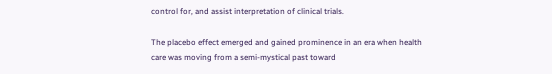control for, and assist interpretation of clinical trials.

The placebo effect emerged and gained prominence in an era when health care was moving from a semi-mystical past toward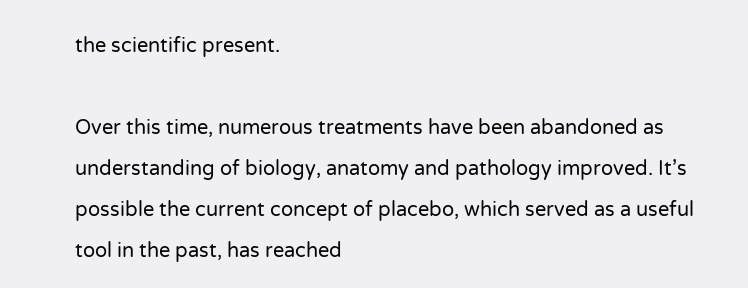the scientific present.

Over this time, numerous treatments have been abandoned as understanding of biology, anatomy and pathology improved. It’s possible the current concept of placebo, which served as a useful tool in the past, has reached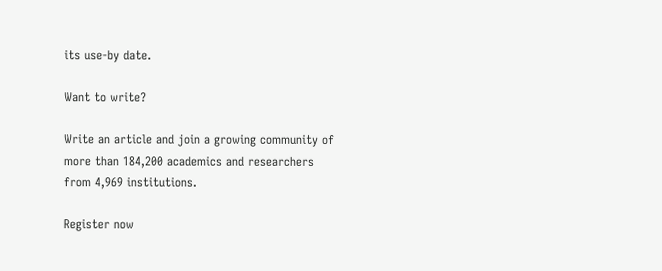its use-by date.

Want to write?

Write an article and join a growing community of more than 184,200 academics and researchers from 4,969 institutions.

Register now